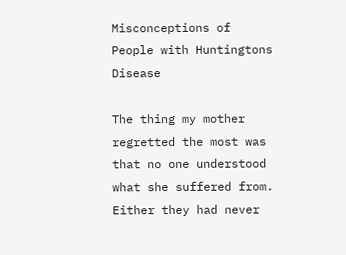Misconceptions of People with Huntingtons Disease

The thing my mother regretted the most was that no one understood what she suffered from. Either they had never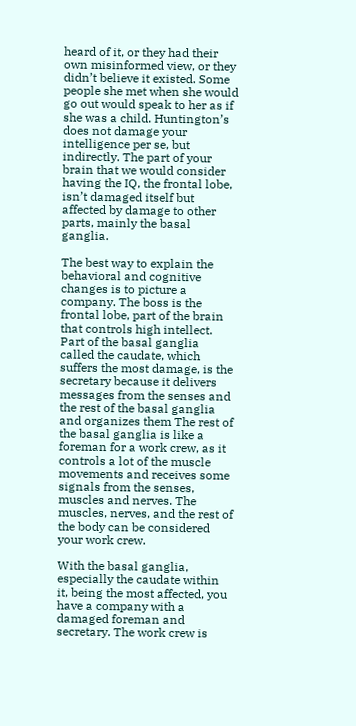heard of it, or they had their own misinformed view, or they didn’t believe it existed. Some people she met when she would go out would speak to her as if she was a child. Huntington’s does not damage your intelligence per se, but indirectly. The part of your brain that we would consider having the IQ, the frontal lobe, isn’t damaged itself but affected by damage to other parts, mainly the basal ganglia.

The best way to explain the behavioral and cognitive changes is to picture a company. The boss is the frontal lobe, part of the brain that controls high intellect. Part of the basal ganglia called the caudate, which suffers the most damage, is the secretary because it delivers messages from the senses and the rest of the basal ganglia and organizes them The rest of the basal ganglia is like a foreman for a work crew, as it controls a lot of the muscle movements and receives some signals from the senses, muscles and nerves. The muscles, nerves, and the rest of the body can be considered your work crew.

With the basal ganglia, especially the caudate within it, being the most affected, you have a company with a damaged foreman and secretary. The work crew is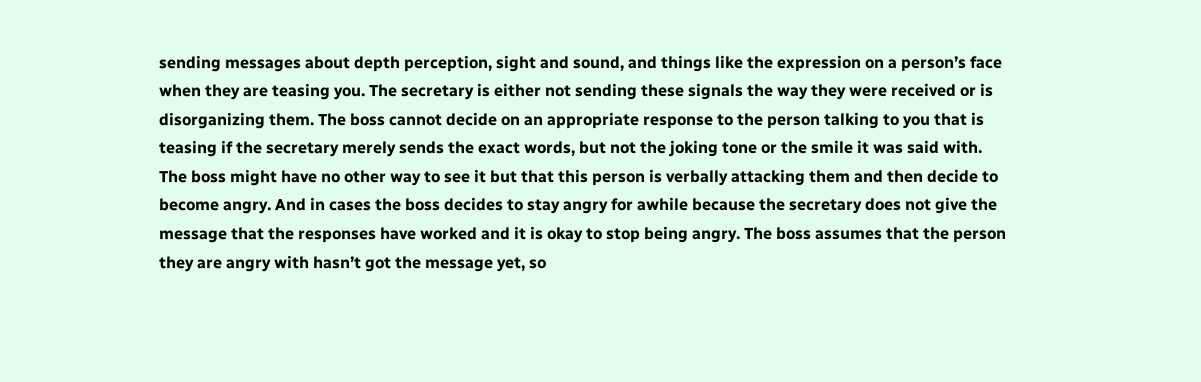sending messages about depth perception, sight and sound, and things like the expression on a person’s face when they are teasing you. The secretary is either not sending these signals the way they were received or is disorganizing them. The boss cannot decide on an appropriate response to the person talking to you that is teasing if the secretary merely sends the exact words, but not the joking tone or the smile it was said with. The boss might have no other way to see it but that this person is verbally attacking them and then decide to become angry. And in cases the boss decides to stay angry for awhile because the secretary does not give the message that the responses have worked and it is okay to stop being angry. The boss assumes that the person they are angry with hasn’t got the message yet, so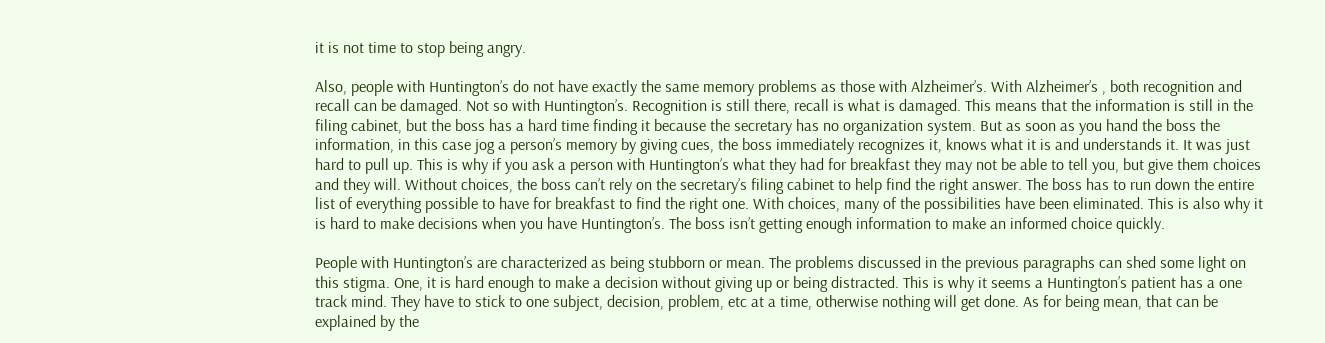it is not time to stop being angry.

Also, people with Huntington’s do not have exactly the same memory problems as those with Alzheimer’s. With Alzheimer’s , both recognition and recall can be damaged. Not so with Huntington’s. Recognition is still there, recall is what is damaged. This means that the information is still in the filing cabinet, but the boss has a hard time finding it because the secretary has no organization system. But as soon as you hand the boss the information, in this case jog a person’s memory by giving cues, the boss immediately recognizes it, knows what it is and understands it. It was just hard to pull up. This is why if you ask a person with Huntington’s what they had for breakfast they may not be able to tell you, but give them choices and they will. Without choices, the boss can’t rely on the secretary’s filing cabinet to help find the right answer. The boss has to run down the entire list of everything possible to have for breakfast to find the right one. With choices, many of the possibilities have been eliminated. This is also why it is hard to make decisions when you have Huntington’s. The boss isn’t getting enough information to make an informed choice quickly.

People with Huntington’s are characterized as being stubborn or mean. The problems discussed in the previous paragraphs can shed some light on this stigma. One, it is hard enough to make a decision without giving up or being distracted. This is why it seems a Huntington’s patient has a one track mind. They have to stick to one subject, decision, problem, etc at a time, otherwise nothing will get done. As for being mean, that can be explained by the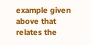example given above that relates the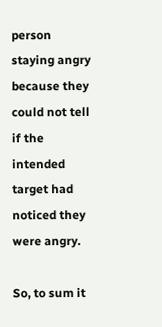person staying angry because they could not tell if the intended target had noticed they were angry.

So, to sum it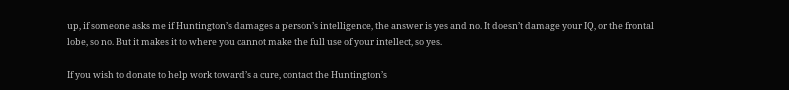up, if someone asks me if Huntington’s damages a person’s intelligence, the answer is yes and no. It doesn’t damage your IQ, or the frontal lobe, so no. But it makes it to where you cannot make the full use of your intellect, so yes.

If you wish to donate to help work toward’s a cure, contact the Huntington’s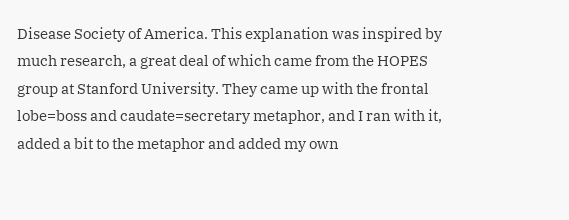Disease Society of America. This explanation was inspired by much research, a great deal of which came from the HOPES group at Stanford University. They came up with the frontal lobe=boss and caudate=secretary metaphor, and I ran with it, added a bit to the metaphor and added my own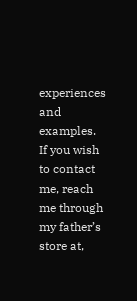experiences and examples. If you wish to contact me, reach me through my father’s store at,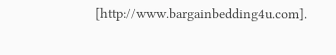[http://www.bargainbedding4u.com].